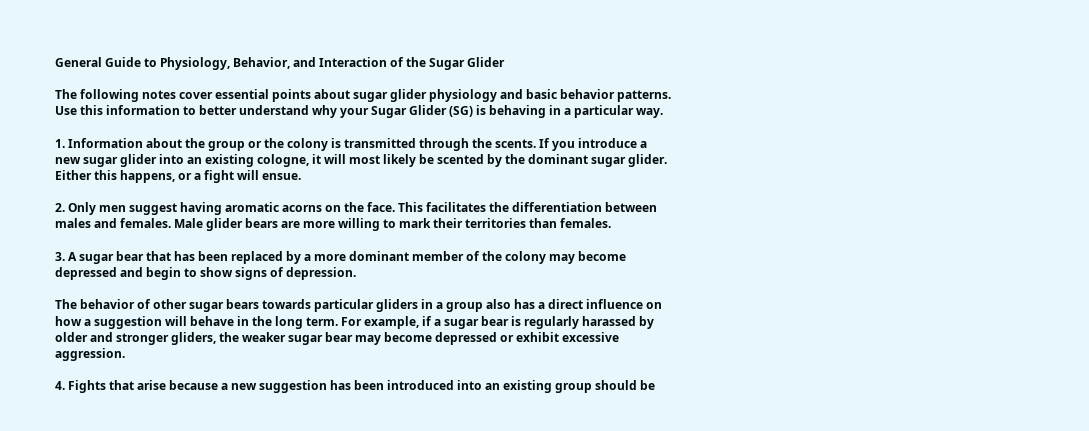General Guide to Physiology, Behavior, and Interaction of the Sugar Glider

The following notes cover essential points about sugar glider physiology and basic behavior patterns. Use this information to better understand why your Sugar Glider (SG) is behaving in a particular way.

1. Information about the group or the colony is transmitted through the scents. If you introduce a new sugar glider into an existing cologne, it will most likely be scented by the dominant sugar glider. Either this happens, or a fight will ensue.

2. Only men suggest having aromatic acorns on the face. This facilitates the differentiation between males and females. Male glider bears are more willing to mark their territories than females.

3. A sugar bear that has been replaced by a more dominant member of the colony may become depressed and begin to show signs of depression.

The behavior of other sugar bears towards particular gliders in a group also has a direct influence on how a suggestion will behave in the long term. For example, if a sugar bear is regularly harassed by older and stronger gliders, the weaker sugar bear may become depressed or exhibit excessive aggression.

4. Fights that arise because a new suggestion has been introduced into an existing group should be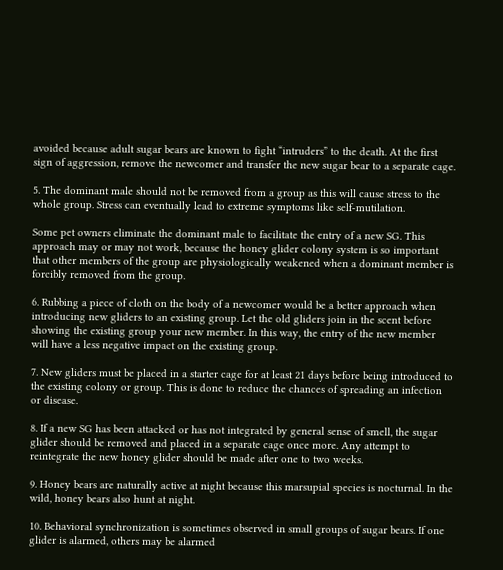avoided because adult sugar bears are known to fight “intruders” to the death. At the first sign of aggression, remove the newcomer and transfer the new sugar bear to a separate cage.

5. The dominant male should not be removed from a group as this will cause stress to the whole group. Stress can eventually lead to extreme symptoms like self-mutilation.

Some pet owners eliminate the dominant male to facilitate the entry of a new SG. This approach may or may not work, because the honey glider colony system is so important that other members of the group are physiologically weakened when a dominant member is forcibly removed from the group.

6. Rubbing a piece of cloth on the body of a newcomer would be a better approach when introducing new gliders to an existing group. Let the old gliders join in the scent before showing the existing group your new member. In this way, the entry of the new member will have a less negative impact on the existing group.

7. New gliders must be placed in a starter cage for at least 21 days before being introduced to the existing colony or group. This is done to reduce the chances of spreading an infection or disease.

8. If a new SG has been attacked or has not integrated by general sense of smell, the sugar glider should be removed and placed in a separate cage once more. Any attempt to reintegrate the new honey glider should be made after one to two weeks.

9. Honey bears are naturally active at night because this marsupial species is nocturnal. In the wild, honey bears also hunt at night.

10. Behavioral synchronization is sometimes observed in small groups of sugar bears. If one glider is alarmed, others may be alarmed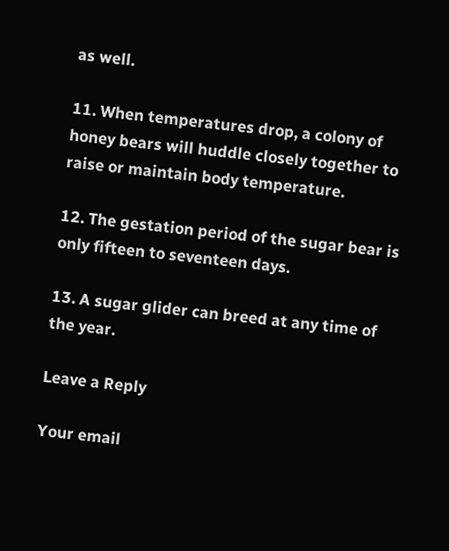as well.

11. When temperatures drop, a colony of honey bears will huddle closely together to raise or maintain body temperature.

12. The gestation period of the sugar bear is only fifteen to seventeen days.

13. A sugar glider can breed at any time of the year.

Leave a Reply

Your email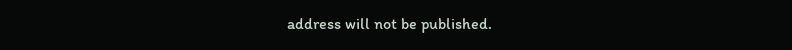address will not be published.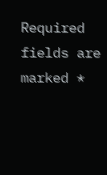Required fields are marked *